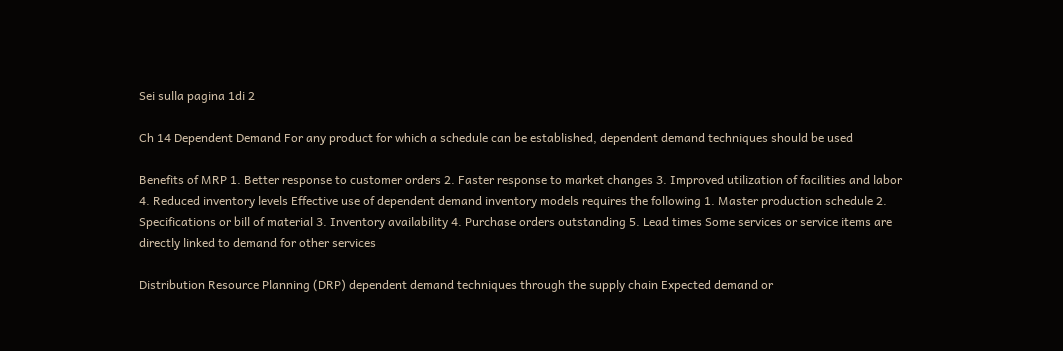Sei sulla pagina 1di 2

Ch 14 Dependent Demand For any product for which a schedule can be established, dependent demand techniques should be used

Benefits of MRP 1. Better response to customer orders 2. Faster response to market changes 3. Improved utilization of facilities and labor 4. Reduced inventory levels Effective use of dependent demand inventory models requires the following 1. Master production schedule 2. Specifications or bill of material 3. Inventory availability 4. Purchase orders outstanding 5. Lead times Some services or service items are directly linked to demand for other services

Distribution Resource Planning (DRP) dependent demand techniques through the supply chain Expected demand or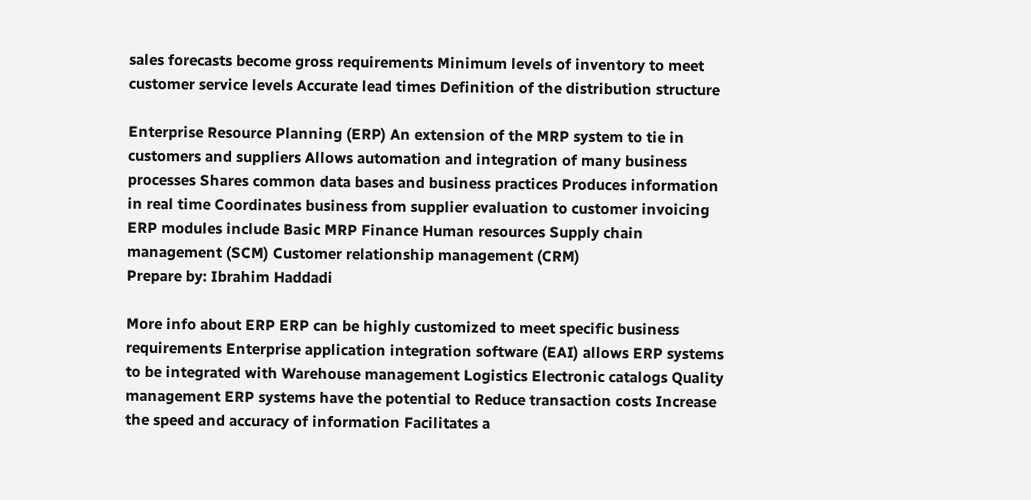sales forecasts become gross requirements Minimum levels of inventory to meet customer service levels Accurate lead times Definition of the distribution structure

Enterprise Resource Planning (ERP) An extension of the MRP system to tie in customers and suppliers Allows automation and integration of many business processes Shares common data bases and business practices Produces information in real time Coordinates business from supplier evaluation to customer invoicing ERP modules include Basic MRP Finance Human resources Supply chain management (SCM) Customer relationship management (CRM)
Prepare by: Ibrahim Haddadi

More info about ERP ERP can be highly customized to meet specific business requirements Enterprise application integration software (EAI) allows ERP systems to be integrated with Warehouse management Logistics Electronic catalogs Quality management ERP systems have the potential to Reduce transaction costs Increase the speed and accuracy of information Facilitates a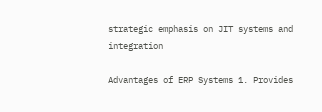strategic emphasis on JIT systems and integration

Advantages of ERP Systems 1. Provides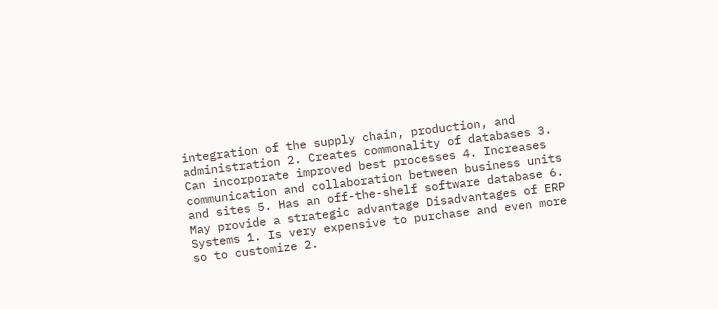integration of the supply chain, production, and administration 2. Creates commonality of databases 3. Can incorporate improved best processes 4. Increases communication and collaboration between business units and sites 5. Has an off-the-shelf software database 6. May provide a strategic advantage Disadvantages of ERP Systems 1. Is very expensive to purchase and even more so to customize 2.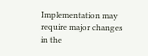Implementation may require major changes in the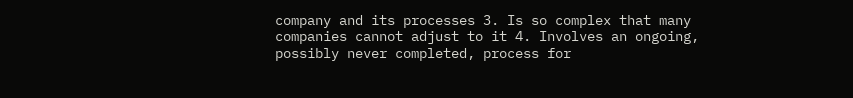company and its processes 3. Is so complex that many companies cannot adjust to it 4. Involves an ongoing, possibly never completed, process for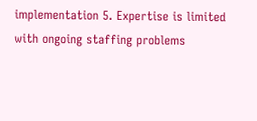implementation 5. Expertise is limited with ongoing staffing problems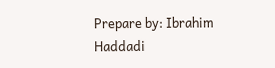Prepare by: Ibrahim Haddadi